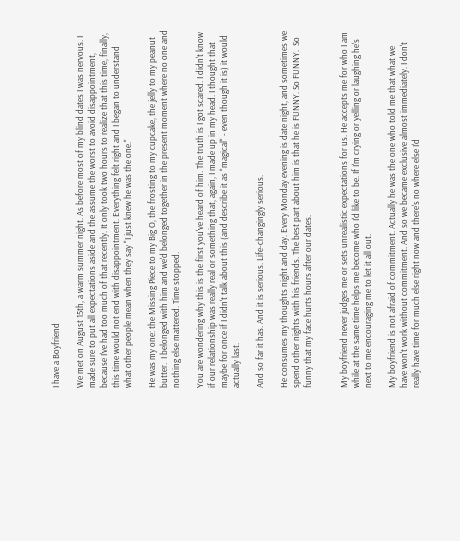I have a Boyfriend

We met on August 15th, a warm summer night. As before most of my blind dates I was nervous. I made sure to put all expectations aside and the assume the worst to avoid disappointment, because I've had too much of that recently. It only took two hours to realize that this time, finally, this time would not end with disappointment. Everything felt right and I began to understand what other people mean when they say "I just knew he was the one."

He was my one: the Missing Piece to my Big O, the frosting to my cupcake, the jelly to my peanut butter.  I belonged with him and we'd belonged together in the present moment where no one and nothing else mattered. Time stopped.

You are wondering why this is the first you've heard of him. The truth is I got scared. I didn't know if our relationship was really real or something that, again, I made up in my head. I thought that maybe for once if I didn't talk about this (and describe it as "magical" - even though it is) it would actually last.

And so far it has. And it is serious. Life-changingly serious.

He consumes my thoughts night and day. Every Monday evening is date night, and sometimes we spend other nights with his friends. The best part about him is that he is FUNNY. So FUNNY.  So funny that my face hurts hours after our dates.


My boyfriend never judges me or sets unrealistic expectations for us. He accepts me for who I am while at the same time helps me become who I'd like to be. If I'm crying or yelling or laughing he's next to me encouraging me to let it all out.

My boyfriend is not afraid of commitment. Actually he was the one who told me that what we have won't work without commitment. And so we became exclusive almost immediately. I don't really have time for much else right now and there's no where else I'd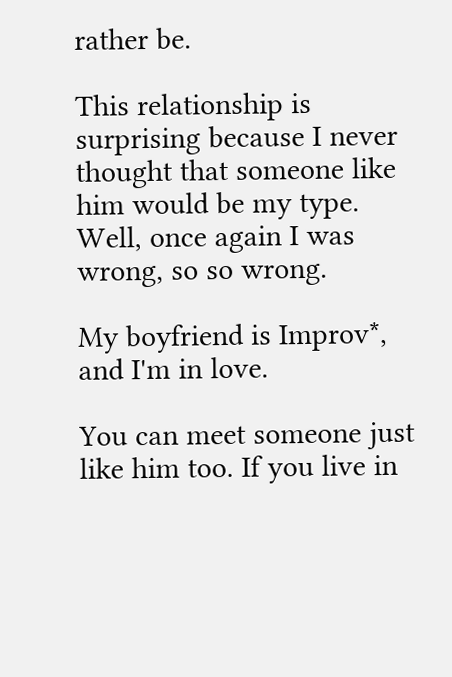rather be.

This relationship is surprising because I never thought that someone like him would be my type. Well, once again I was wrong, so so wrong.

My boyfriend is Improv*, and I'm in love.

You can meet someone just like him too. If you live in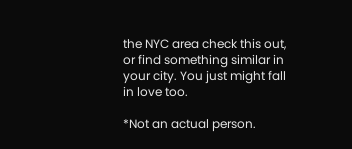the NYC area check this out, or find something similar in your city. You just might fall in love too.

*Not an actual person.